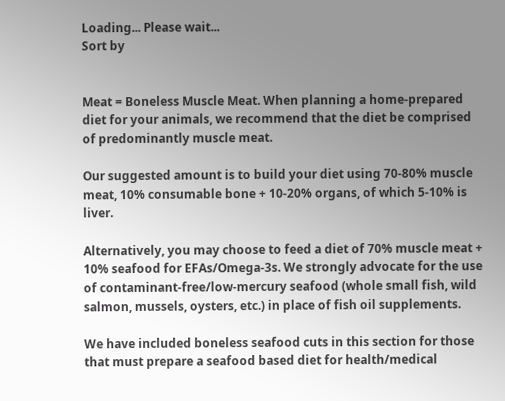Loading... Please wait...
Sort by


Meat = Boneless Muscle Meat. When planning a home-prepared diet for your animals, we recommend that the diet be comprised of predominantly muscle meat.

Our suggested amount is to build your diet using 70-80% muscle meat, 10% consumable bone + 10-20% organs, of which 5-10% is liver.

Alternatively, you may choose to feed a diet of 70% muscle meat + 10% seafood for EFAs/Omega-3s. We strongly advocate for the use of contaminant-free/low-mercury seafood (whole small fish, wild salmon, mussels, oysters, etc.) in place of fish oil supplements.

We have included boneless seafood cuts in this section for those that must prepare a seafood based diet for health/medical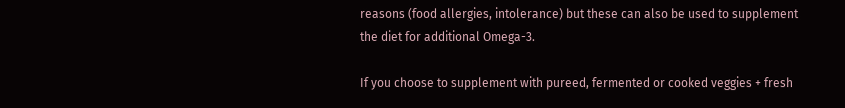reasons (food allergies, intolerance) but these can also be used to supplement the diet for additional Omega-3.

If you choose to supplement with pureed, fermented or cooked veggies + fresh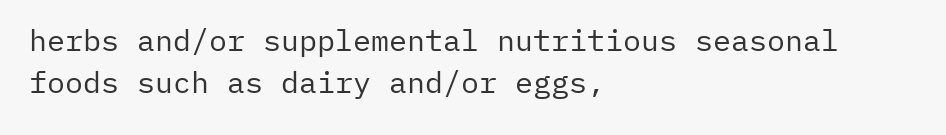herbs and/or supplemental nutritious seasonal foods such as dairy and/or eggs,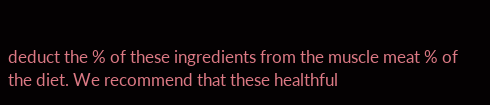deduct the % of these ingredients from the muscle meat % of the diet. We recommend that these healthful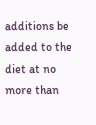additions be added to the diet at no more than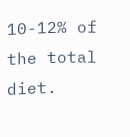10-12% of the total diet.